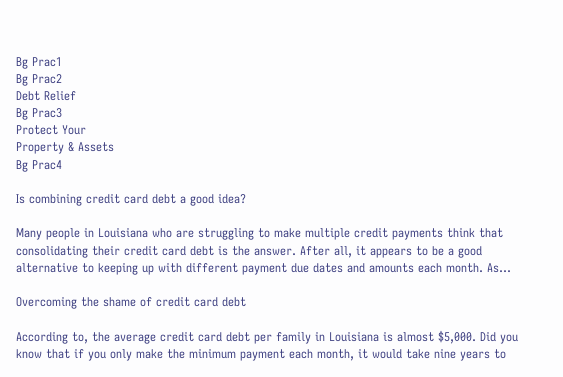Bg Prac1
Bg Prac2
Debt Relief
Bg Prac3
Protect Your
Property & Assets
Bg Prac4

Is combining credit card debt a good idea?

Many people in Louisiana who are struggling to make multiple credit payments think that consolidating their credit card debt is the answer. After all, it appears to be a good alternative to keeping up with different payment due dates and amounts each month. As...

Overcoming the shame of credit card debt

According to, the average credit card debt per family in Louisiana is almost $5,000. Did you know that if you only make the minimum payment each month, it would take nine years to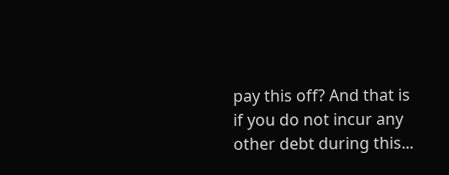pay this off? And that is if you do not incur any other debt during this...